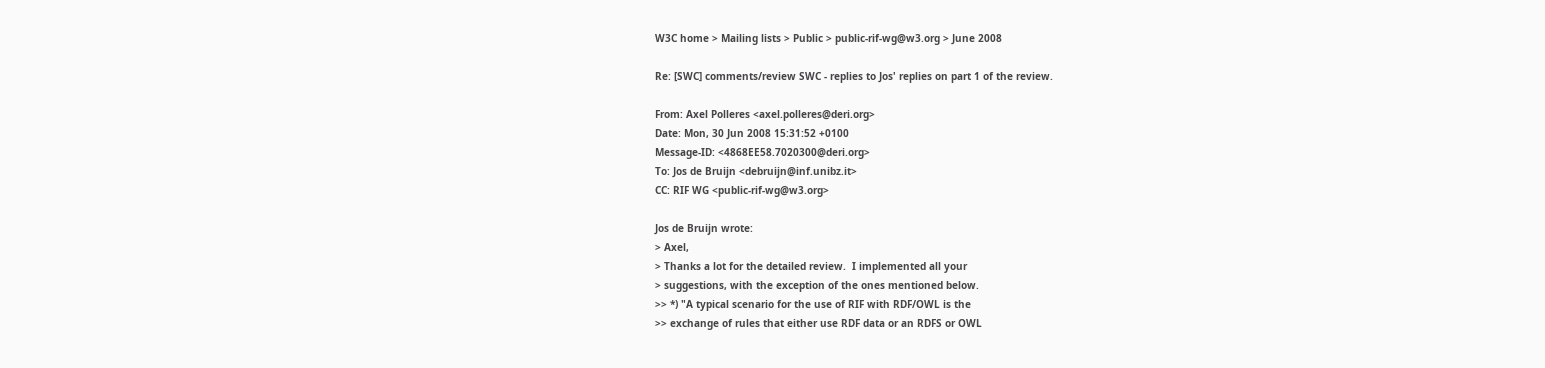W3C home > Mailing lists > Public > public-rif-wg@w3.org > June 2008

Re: [SWC] comments/review SWC - replies to Jos' replies on part 1 of the review.

From: Axel Polleres <axel.polleres@deri.org>
Date: Mon, 30 Jun 2008 15:31:52 +0100
Message-ID: <4868EE58.7020300@deri.org>
To: Jos de Bruijn <debruijn@inf.unibz.it>
CC: RIF WG <public-rif-wg@w3.org>

Jos de Bruijn wrote:
> Axel,
> Thanks a lot for the detailed review.  I implemented all your
> suggestions, with the exception of the ones mentioned below.
>> *) "A typical scenario for the use of RIF with RDF/OWL is the
>> exchange of rules that either use RDF data or an RDFS or OWL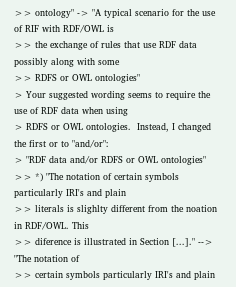>> ontology" -> "A typical scenario for the use of RIF with RDF/OWL is
>> the exchange of rules that use RDF data possibly along with some
>> RDFS or OWL ontologies"
> Your suggested wording seems to require the use of RDF data when using
> RDFS or OWL ontologies.  Instead, I changed the first or to "and/or":
> "RDF data and/or RDFS or OWL ontologies"
>> *) "The notation of certain symbols particularly IRI's and plain
>> literals is slighlty different from the noation in RDF/OWL. This
>> diference is illustrated in Section [...]." --> "The notation of
>> certain symbols particularly IRI's and plain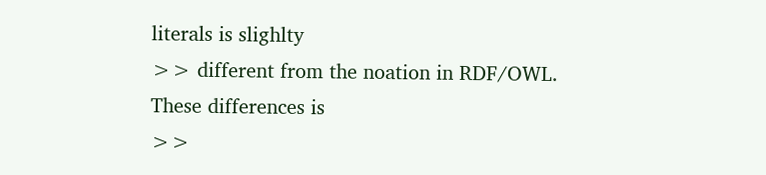literals is slighlty
>> different from the noation in RDF/OWL. These differences is
>>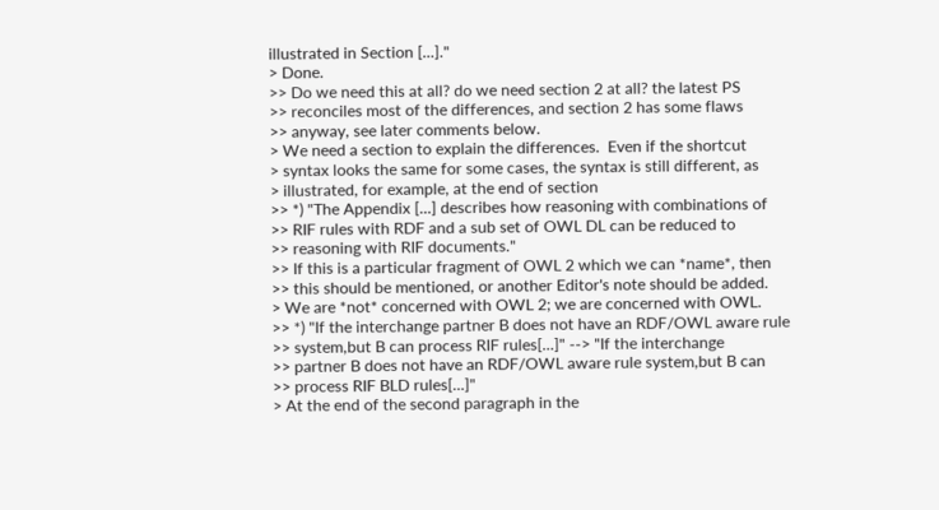illustrated in Section [...]."
> Done.
>> Do we need this at all? do we need section 2 at all? the latest PS
>> reconciles most of the differences, and section 2 has some flaws
>> anyway, see later comments below.
> We need a section to explain the differences.  Even if the shortcut
> syntax looks the same for some cases, the syntax is still different, as
> illustrated, for example, at the end of section
>> *) "The Appendix [...] describes how reasoning with combinations of
>> RIF rules with RDF and a sub set of OWL DL can be reduced to
>> reasoning with RIF documents."
>> If this is a particular fragment of OWL 2 which we can *name*, then
>> this should be mentioned, or another Editor's note should be added.
> We are *not* concerned with OWL 2; we are concerned with OWL.
>> *) "If the interchange partner B does not have an RDF/OWL aware rule
>> system,but B can process RIF rules[...]" --> "If the interchange
>> partner B does not have an RDF/OWL aware rule system,but B can
>> process RIF BLD rules[...]"
> At the end of the second paragraph in the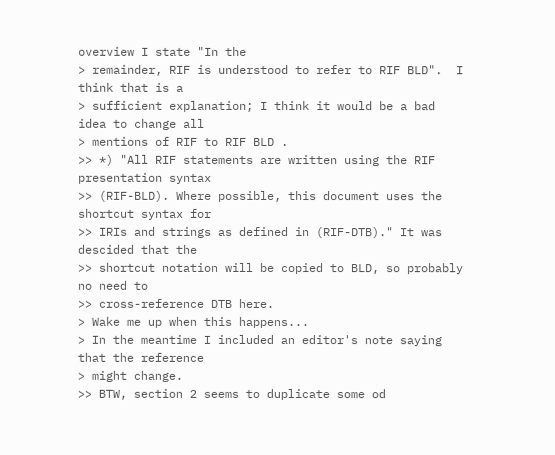overview I state "In the
> remainder, RIF is understood to refer to RIF BLD".  I think that is a
> sufficient explanation; I think it would be a bad idea to change all
> mentions of RIF to RIF BLD .
>> *) "All RIF statements are written using the RIF presentation syntax
>> (RIF-BLD). Where possible, this document uses the shortcut syntax for
>> IRIs and strings as defined in (RIF-DTB)." It was descided that the
>> shortcut notation will be copied to BLD, so probably no need to
>> cross-reference DTB here.
> Wake me up when this happens...
> In the meantime I included an editor's note saying that the reference
> might change.
>> BTW, section 2 seems to duplicate some od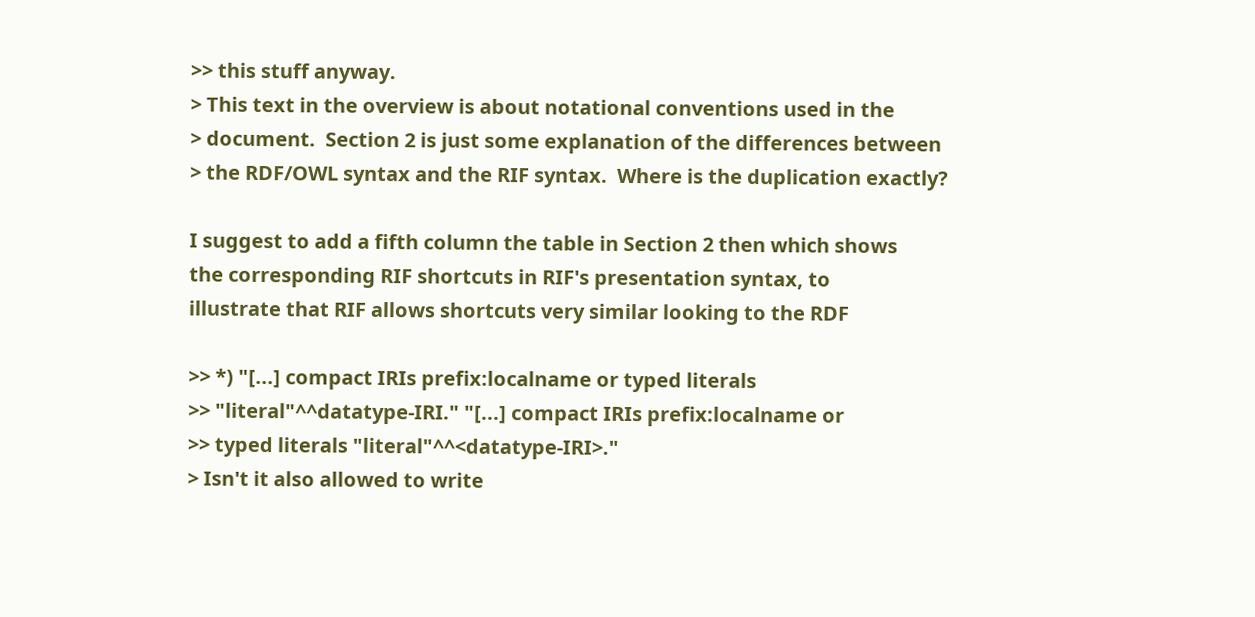>> this stuff anyway.
> This text in the overview is about notational conventions used in the
> document.  Section 2 is just some explanation of the differences between
> the RDF/OWL syntax and the RIF syntax.  Where is the duplication exactly?

I suggest to add a fifth column the table in Section 2 then which shows
the corresponding RIF shortcuts in RIF's presentation syntax, to
illustrate that RIF allows shortcuts very similar looking to the RDF

>> *) "[...] compact IRIs prefix:localname or typed literals
>> "literal"^^datatype-IRI." "[...] compact IRIs prefix:localname or
>> typed literals "literal"^^<datatype-IRI>."
> Isn't it also allowed to write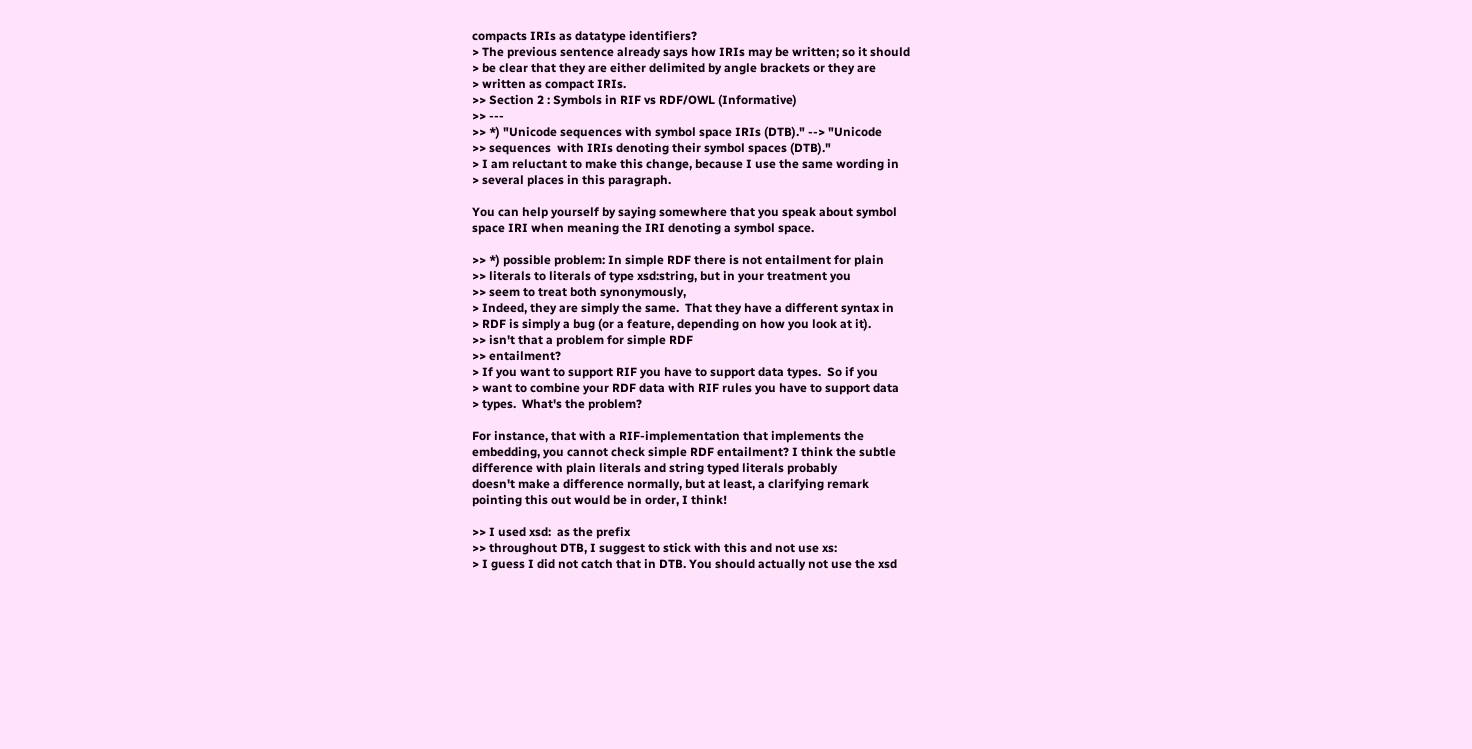compacts IRIs as datatype identifiers?
> The previous sentence already says how IRIs may be written; so it should
> be clear that they are either delimited by angle brackets or they are
> written as compact IRIs.
>> Section 2 : Symbols in RIF vs RDF/OWL (Informative)
>> ---
>> *) "Unicode sequences with symbol space IRIs (DTB)." --> "Unicode
>> sequences  with IRIs denoting their symbol spaces (DTB)."
> I am reluctant to make this change, because I use the same wording in
> several places in this paragraph.

You can help yourself by saying somewhere that you speak about symbol
space IRI when meaning the IRI denoting a symbol space.

>> *) possible problem: In simple RDF there is not entailment for plain
>> literals to literals of type xsd:string, but in your treatment you
>> seem to treat both synonymously,
> Indeed, they are simply the same.  That they have a different syntax in
> RDF is simply a bug (or a feature, depending on how you look at it).
>> isn't that a problem for simple RDF
>> entailment?
> If you want to support RIF you have to support data types.  So if you
> want to combine your RDF data with RIF rules you have to support data
> types.  What's the problem?

For instance, that with a RIF-implementation that implements the
embedding, you cannot check simple RDF entailment? I think the subtle
difference with plain literals and string typed literals probably
doesn't make a difference normally, but at least, a clarifying remark
pointing this out would be in order, I think!

>> I used xsd:  as the prefix
>> throughout DTB, I suggest to stick with this and not use xs:
> I guess I did not catch that in DTB. You should actually not use the xsd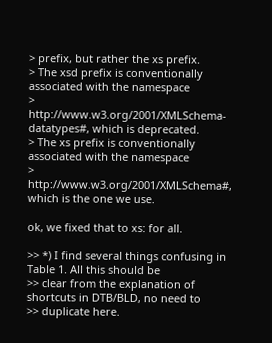> prefix, but rather the xs prefix.
> The xsd prefix is conventionally associated with the namespace
> http://www.w3.org/2001/XMLSchema-datatypes#, which is deprecated.
> The xs prefix is conventionally associated with the namespace
> http://www.w3.org/2001/XMLSchema#, which is the one we use.

ok, we fixed that to xs: for all.

>> *) I find several things confusing in Table 1. All this should be
>> clear from the explanation of shortcuts in DTB/BLD, no need to
>> duplicate here.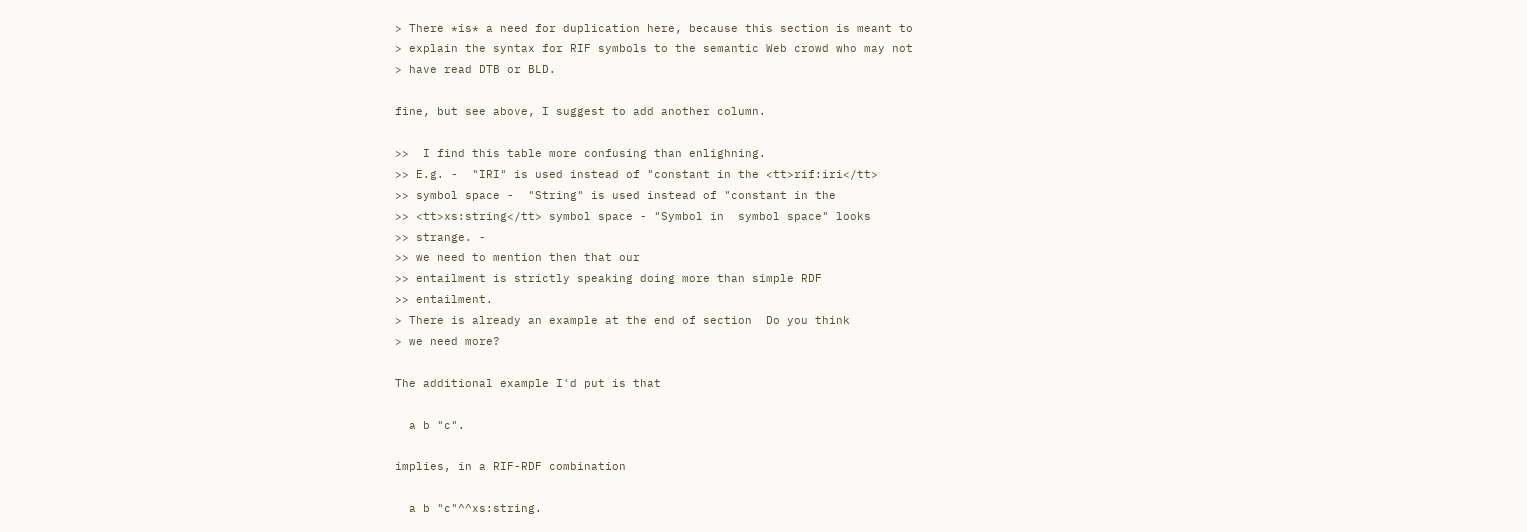> There *is* a need for duplication here, because this section is meant to
> explain the syntax for RIF symbols to the semantic Web crowd who may not
> have read DTB or BLD.

fine, but see above, I suggest to add another column.

>>  I find this table more confusing than enlighning.
>> E.g. -  "IRI" is used instead of "constant in the <tt>rif:iri</tt>
>> symbol space -  "String" is used instead of "constant in the
>> <tt>xs:string</tt> symbol space - "Symbol in  symbol space" looks
>> strange. -
>> we need to mention then that our
>> entailment is strictly speaking doing more than simple RDF
>> entailment.
> There is already an example at the end of section  Do you think
> we need more?

The additional example I'd put is that

  a b "c".

implies, in a RIF-RDF combination

  a b "c"^^xs:string.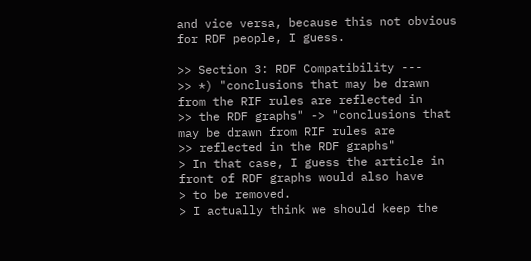and vice versa, because this not obvious for RDF people, I guess.

>> Section 3: RDF Compatibility ---
>> *) "conclusions that may be drawn from the RIF rules are reflected in
>> the RDF graphs" -> "conclusions that may be drawn from RIF rules are
>> reflected in the RDF graphs"
> In that case, I guess the article in front of RDF graphs would also have
> to be removed.
> I actually think we should keep the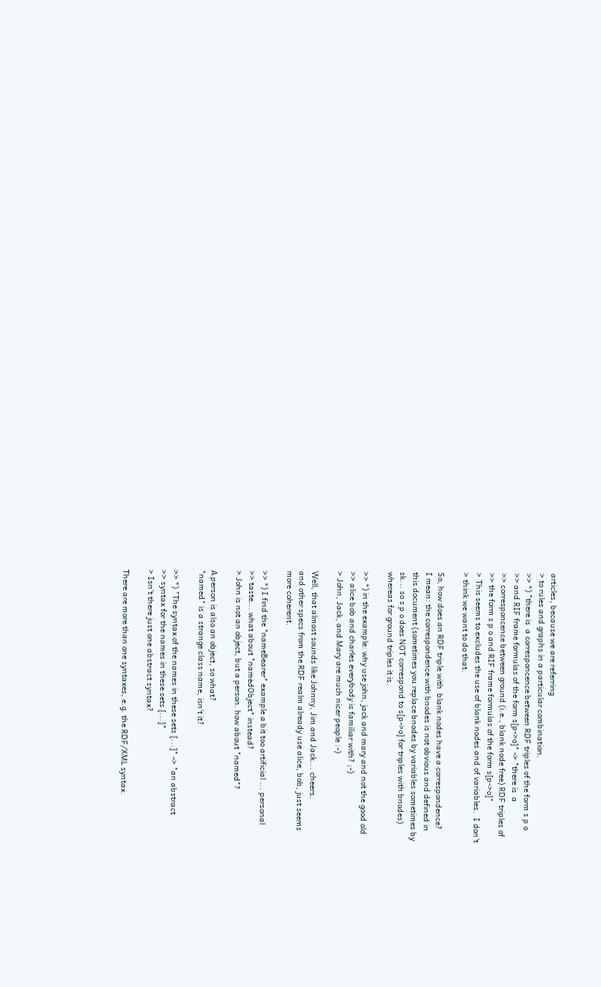articles, because we are referring
> to rules and graphs in a particular combination.
>> *) "there is  a corresponcence between RDF triples of the form s p o
>> and RIF frame formulas of the form s[p->o]" -> "there is  a
>> corresponcence between ground (i.e., blank node free) RDF triples of
>> the form s p o and RIF frame formulas of the form s[p->o]"
> This seems to excludes the use of blank nodes and of variables.  I don't
> think we want to do that.

So, how does an RDF triple with  blank nodes have a correspondence?
I mean: the correspondence with bnodes is not obvious and defined in
this document (sometimes you replace bnodes by variables sometimes by
sk... so s p o does NOT correspond to s[p->o] for triples with bnodes)
whereas for ground triples it is.

>> *) in the example: why use john, jack and mary and not the good old
>> alice bob and charles everybody is familiar with? ;-)
> John, Jack, and Mary are much nicer people :-)

Well, that almost sounds like Johnny, Jim and Jack... cheers.
and other specs from the RDF realm already use alice, bob, just seems
more coherent.

>> *) I find the "nameBearer" example a bit too artificial ... personal
>> taste... what about "namedObject" instead?
> John is not an object, but a person. how about "named"?

A person is also an object, so what?
"named" is a strange class name, isn't it?

>> *) "The syntax of the names in these sets [...]" -> "an abstract
>> syntax for the names in these sets [...]"
> Isn't there just one abstract syntax?

There are more than one syntaxes, e.g. the RDF/XML syntax.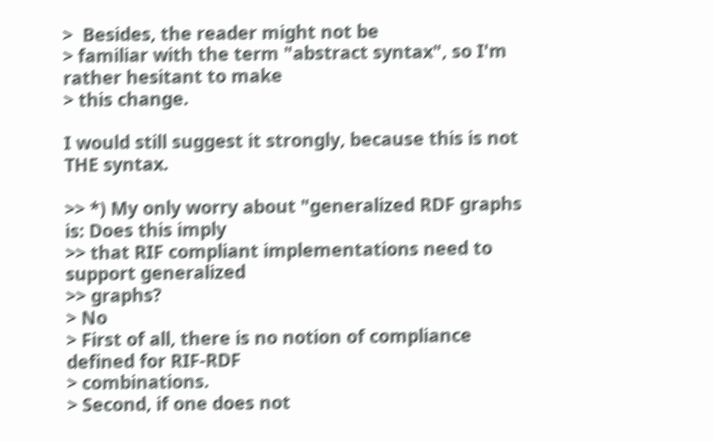>  Besides, the reader might not be
> familiar with the term "abstract syntax", so I'm rather hesitant to make
> this change.

I would still suggest it strongly, because this is not THE syntax.

>> *) My only worry about "generalized RDF graphs is: Does this imply
>> that RIF compliant implementations need to support generalized
>> graphs?
> No
> First of all, there is no notion of compliance defined for RIF-RDF
> combinations.
> Second, if one does not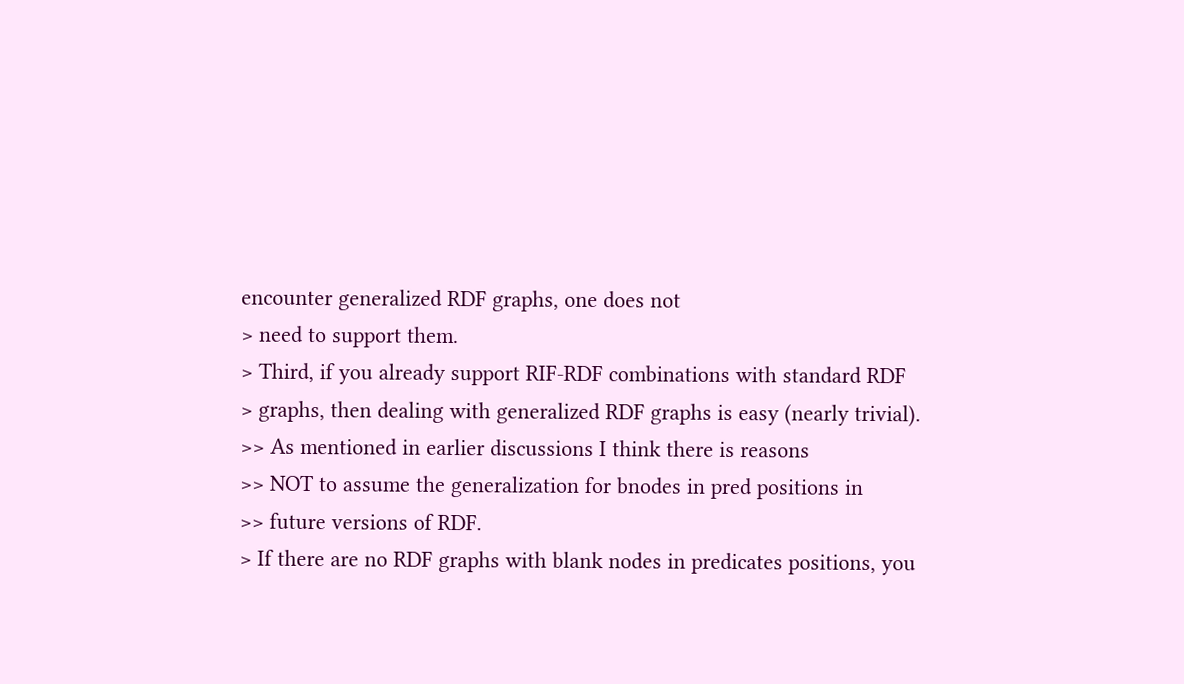encounter generalized RDF graphs, one does not
> need to support them.
> Third, if you already support RIF-RDF combinations with standard RDF
> graphs, then dealing with generalized RDF graphs is easy (nearly trivial).
>> As mentioned in earlier discussions I think there is reasons
>> NOT to assume the generalization for bnodes in pred positions in
>> future versions of RDF.
> If there are no RDF graphs with blank nodes in predicates positions, you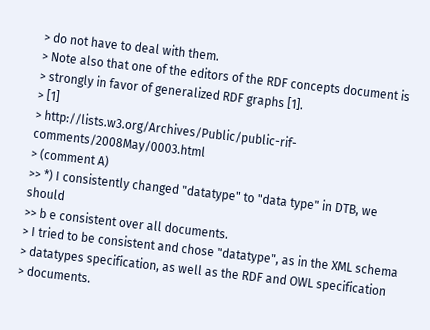> do not have to deal with them.
> Note also that one of the editors of the RDF concepts document is
> strongly in favor of generalized RDF graphs [1].
> [1]
> http://lists.w3.org/Archives/Public/public-rif-comments/2008May/0003.html
> (comment A)
>> *) I consistently changed "datatype" to "data type" in DTB, we should
>> b e consistent over all documents.
> I tried to be consistent and chose "datatype", as in the XML schema
> datatypes specification, as well as the RDF and OWL specification
> documents.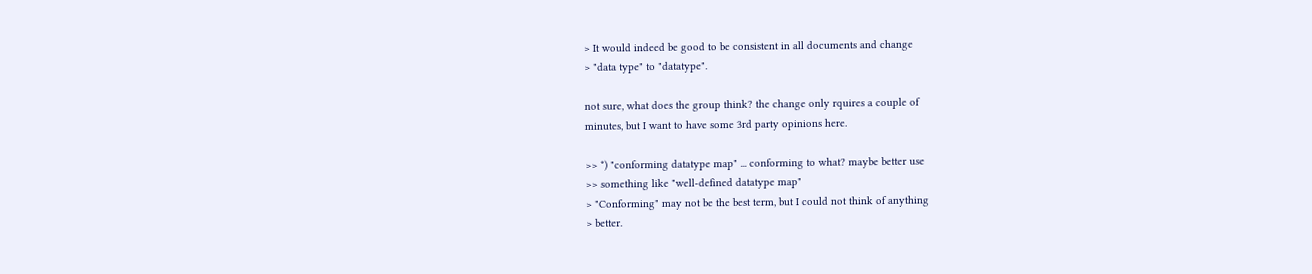> It would indeed be good to be consistent in all documents and change
> "data type" to "datatype".

not sure, what does the group think? the change only rquires a couple of
minutes, but I want to have some 3rd party opinions here.

>> *) "conforming datatype map" ... conforming to what? maybe better use
>> something like "well-defined datatype map"
> "Conforming" may not be the best term, but I could not think of anything
> better.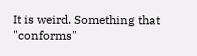It is weird. Something that "conforms"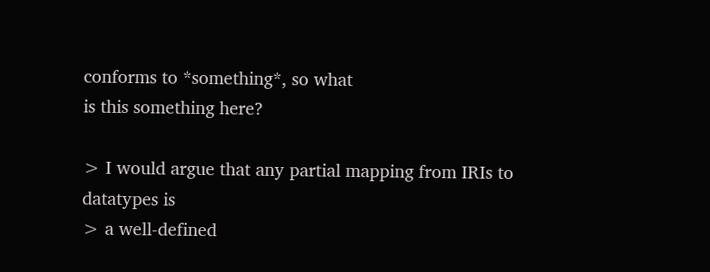conforms to *something*, so what
is this something here?

> I would argue that any partial mapping from IRIs to datatypes is
> a well-defined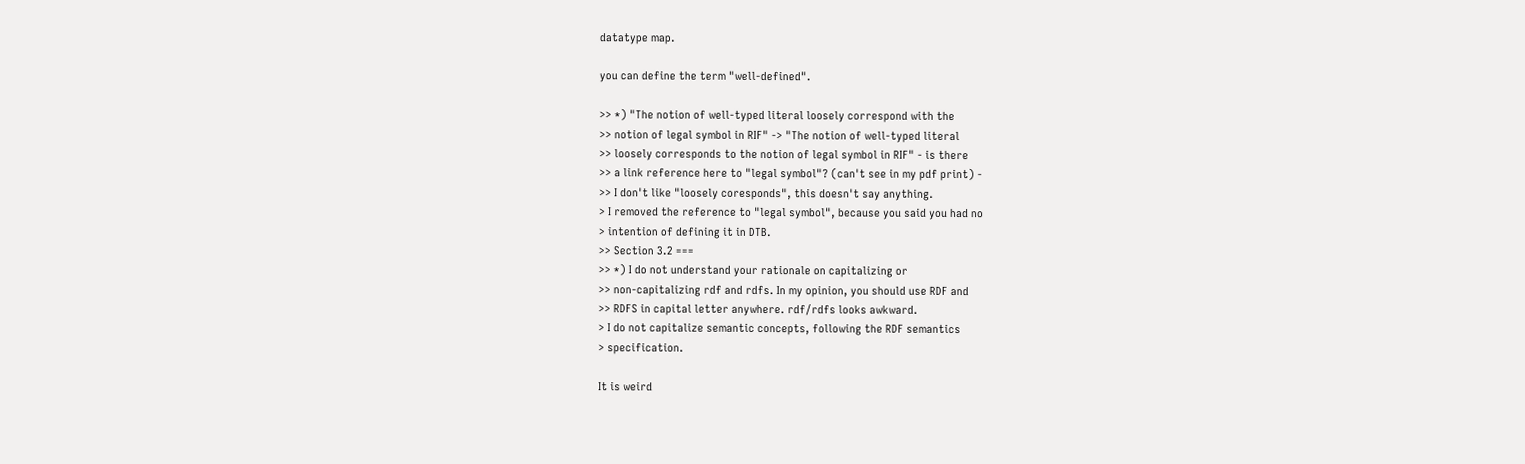datatype map.

you can define the term "well-defined".

>> *) "The notion of well-typed literal loosely correspond with the
>> notion of legal symbol in RIF" -> "The notion of well-typed literal
>> loosely corresponds to the notion of legal symbol in RIF" - is there
>> a link reference here to "legal symbol"? (can't see in my pdf print) -
>> I don't like "loosely coresponds", this doesn't say anything.
> I removed the reference to "legal symbol", because you said you had no
> intention of defining it in DTB.
>> Section 3.2 ===
>> *) I do not understand your rationale on capitalizing or
>> non-capitalizing rdf and rdfs. In my opinion, you should use RDF and
>> RDFS in capital letter anywhere. rdf/rdfs looks awkward.
> I do not capitalize semantic concepts, following the RDF semantics
> specification.

It is weird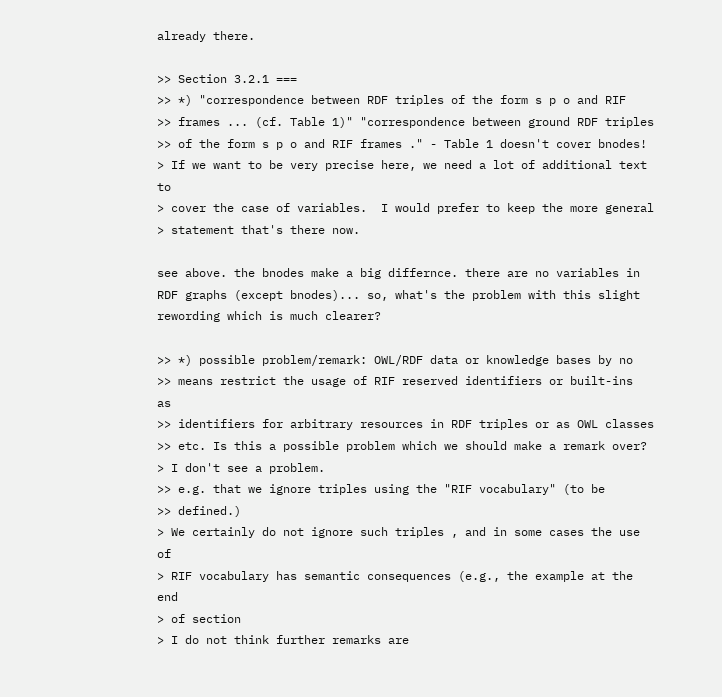already there.

>> Section 3.2.1 ===
>> *) "correspondence between RDF triples of the form s p o and RIF
>> frames ... (cf. Table 1)" "correspondence between ground RDF triples
>> of the form s p o and RIF frames ." - Table 1 doesn't cover bnodes!
> If we want to be very precise here, we need a lot of additional text to
> cover the case of variables.  I would prefer to keep the more general
> statement that's there now.

see above. the bnodes make a big differnce. there are no variables in
RDF graphs (except bnodes)... so, what's the problem with this slight
rewording which is much clearer?

>> *) possible problem/remark: OWL/RDF data or knowledge bases by no
>> means restrict the usage of RIF reserved identifiers or built-ins  as
>> identifiers for arbitrary resources in RDF triples or as OWL classes
>> etc. Is this a possible problem which we should make a remark over?
> I don't see a problem.
>> e.g. that we ignore triples using the "RIF vocabulary" (to be
>> defined.)
> We certainly do not ignore such triples , and in some cases the use of
> RIF vocabulary has semantic consequences (e.g., the example at the end
> of section
> I do not think further remarks are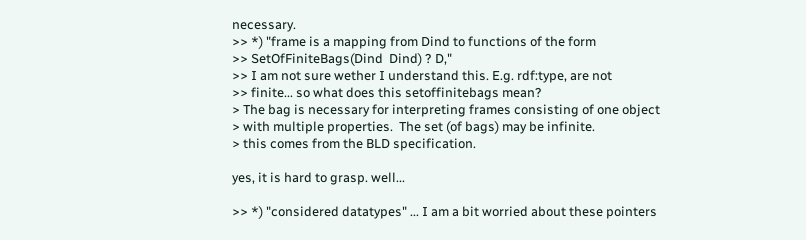necessary.
>> *) "frame is a mapping from Dind to functions of the form
>> SetOfFiniteBags(Dind  Dind) ? D,"
>> I am not sure wether I understand this. E.g. rdf:type, are not
>> finite... so what does this setoffinitebags mean?
> The bag is necessary for interpreting frames consisting of one object
> with multiple properties.  The set (of bags) may be infinite.
> this comes from the BLD specification.

yes, it is hard to grasp. well...

>> *) "considered datatypes" ... I am a bit worried about these pointers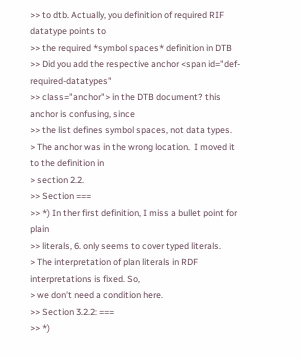>> to dtb. Actually, you definition of required RIF datatype points to
>> the required *symbol spaces* definition in DTB
>> Did you add the respective anchor <span id="def-required-datatypes"
>> class="anchor"> in the DTB document? this anchor is confusing, since
>> the list defines symbol spaces, not data types.
> The anchor was in the wrong location.  I moved it to the definition in
> section 2.2.
>> Section ===
>> *) In ther first definition, I miss a bullet point for plain
>> literals, 6. only seems to cover typed literals.
> The interpretation of plan literals in RDF interpretations is fixed. So,
> we don't need a condition here.
>> Section 3.2.2: ===
>> *)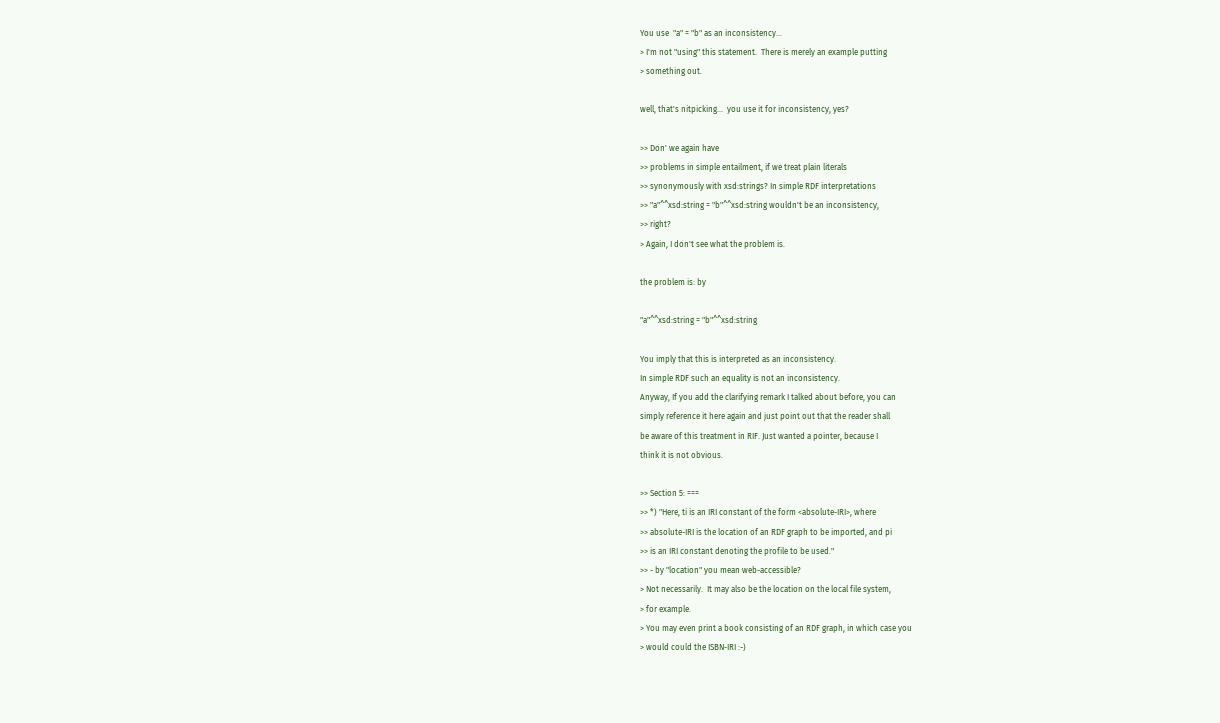You use  "a" = "b" as an inconsistency...
> I'm not "using" this statement.  There is merely an example putting
> something out.

well, that's nitpicking...  you use it for inconsistency, yes?

>> Don' we again have
>> problems in simple entailment, if we treat plain literals
>> synonymously with xsd:strings? In simple RDF interpretations
>> "a"^^xsd:string = "b"^^xsd:string wouldn't be an inconsistency,
>> right?
> Again, I don't see what the problem is.

the problem is: by

"a"^^xsd:string = "b"^^xsd:string

You imply that this is interpreted as an inconsistency.
In simple RDF such an equality is not an inconsistency.
Anyway, If you add the clarifying remark I talked about before, you can
simply reference it here again and just point out that the reader shall
be aware of this treatment in RIF. Just wanted a pointer, because I
think it is not obvious.

>> Section 5: ===
>> *) "Here, ti is an IRI constant of the form <absolute-IRI>, where
>> absolute-IRI is the location of an RDF graph to be imported, and pi
>> is an IRI constant denoting the profile to be used."
>> - by "location" you mean web-accessible?
> Not necessarily.  It may also be the location on the local file system,
> for example.
> You may even print a book consisting of an RDF graph, in which case you
> would could the ISBN-IRI :-)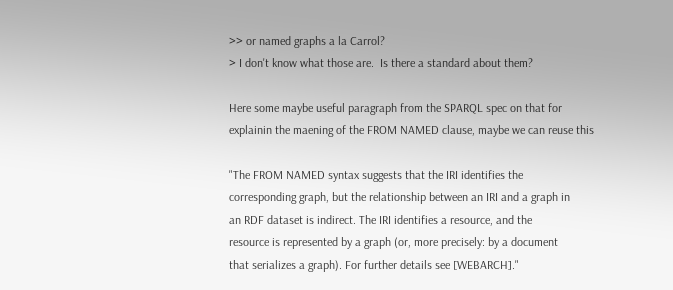>> or named graphs a la Carrol?
> I don't know what those are.  Is there a standard about them?

Here some maybe useful paragraph from the SPARQL spec on that for
explainin the maening of the FROM NAMED clause, maybe we can reuse this

"The FROM NAMED syntax suggests that the IRI identifies the
corresponding graph, but the relationship between an IRI and a graph in
an RDF dataset is indirect. The IRI identifies a resource, and the
resource is represented by a graph (or, more precisely: by a document
that serializes a graph). For further details see [WEBARCH]."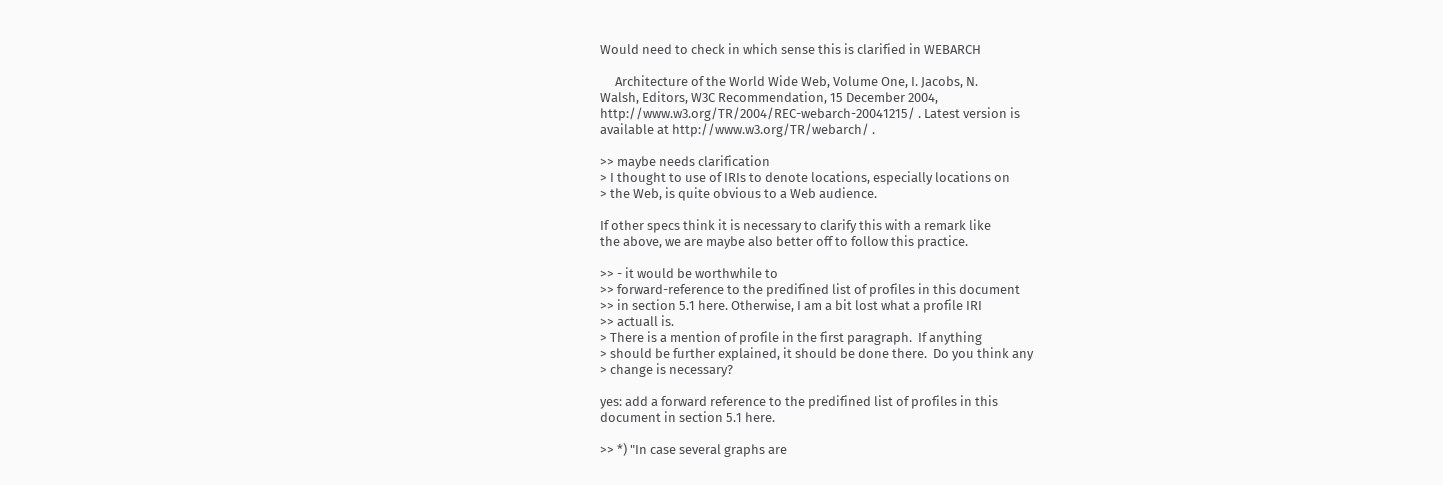Would need to check in which sense this is clarified in WEBARCH

     Architecture of the World Wide Web, Volume One, I. Jacobs, N.
Walsh, Editors, W3C Recommendation, 15 December 2004,
http://www.w3.org/TR/2004/REC-webarch-20041215/ . Latest version is
available at http://www.w3.org/TR/webarch/ .

>> maybe needs clarification
> I thought to use of IRIs to denote locations, especially locations on
> the Web, is quite obvious to a Web audience.

If other specs think it is necessary to clarify this with a remark like
the above, we are maybe also better off to follow this practice.

>> - it would be worthwhile to
>> forward-reference to the predifined list of profiles in this document
>> in section 5.1 here. Otherwise, I am a bit lost what a profile IRI
>> actuall is.
> There is a mention of profile in the first paragraph.  If anything
> should be further explained, it should be done there.  Do you think any
> change is necessary?

yes: add a forward reference to the predifined list of profiles in this
document in section 5.1 here.

>> *) "In case several graphs are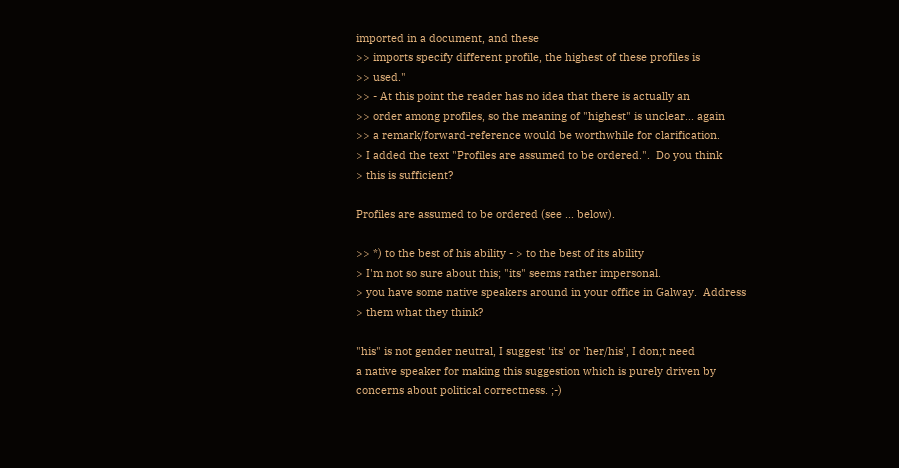imported in a document, and these
>> imports specify different profile, the highest of these profiles is
>> used."
>> - At this point the reader has no idea that there is actually an
>> order among profiles, so the meaning of "highest" is unclear... again
>> a remark/forward-reference would be worthwhile for clarification.
> I added the text "Profiles are assumed to be ordered.".  Do you think
> this is sufficient?

Profiles are assumed to be ordered (see ... below).

>> *) to the best of his ability - > to the best of its ability
> I'm not so sure about this; "its" seems rather impersonal.
> you have some native speakers around in your office in Galway.  Address
> them what they think?

"his" is not gender neutral, I suggest 'its' or 'her/his', I don;t need
a native speaker for making this suggestion which is purely driven by
concerns about political correctness. ;-)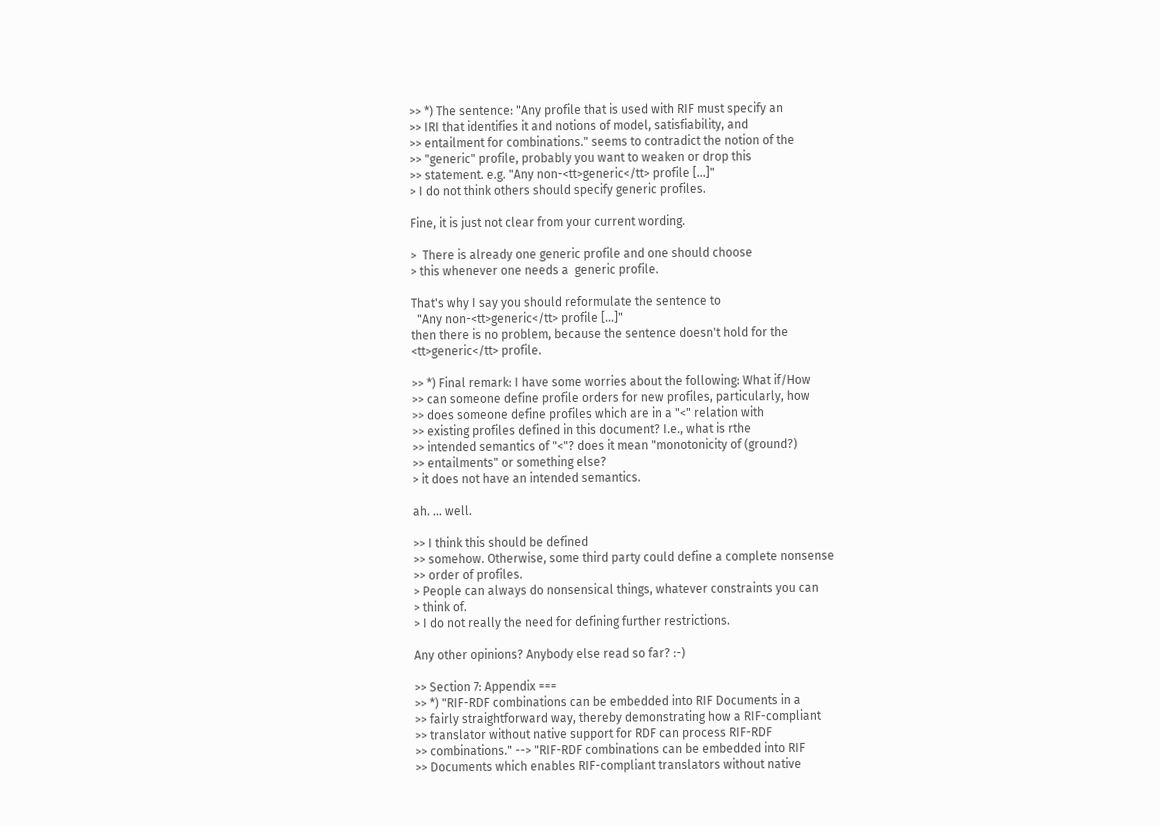>> *) The sentence: "Any profile that is used with RIF must specify an
>> IRI that identifies it and notions of model, satisfiability, and
>> entailment for combinations." seems to contradict the notion of the
>> "generic" profile, probably you want to weaken or drop this
>> statement. e.g. "Any non-<tt>generic</tt> profile [...]"
> I do not think others should specify generic profiles.

Fine, it is just not clear from your current wording.

>  There is already one generic profile and one should choose
> this whenever one needs a  generic profile.

That's why I say you should reformulate the sentence to
  "Any non-<tt>generic</tt> profile [...]"
then there is no problem, because the sentence doesn't hold for the
<tt>generic</tt> profile.

>> *) Final remark: I have some worries about the following: What if/How
>> can someone define profile orders for new profiles, particularly, how
>> does someone define profiles which are in a "<" relation with
>> existing profiles defined in this document? I.e., what is rthe
>> intended semantics of "<"? does it mean "monotonicity of (ground?)
>> entailments" or something else?
> it does not have an intended semantics.

ah. ... well.

>> I think this should be defined
>> somehow. Otherwise, some third party could define a complete nonsense
>> order of profiles.
> People can always do nonsensical things, whatever constraints you can
> think of.
> I do not really the need for defining further restrictions.

Any other opinions? Anybody else read so far? :-)

>> Section 7: Appendix ===
>> *) "RIF-RDF combinations can be embedded into RIF Documents in a
>> fairly straightforward way, thereby demonstrating how a RIF-compliant
>> translator without native support for RDF can process RIF-RDF
>> combinations." --> "RIF-RDF combinations can be embedded into RIF
>> Documents which enables RIF-compliant translators without native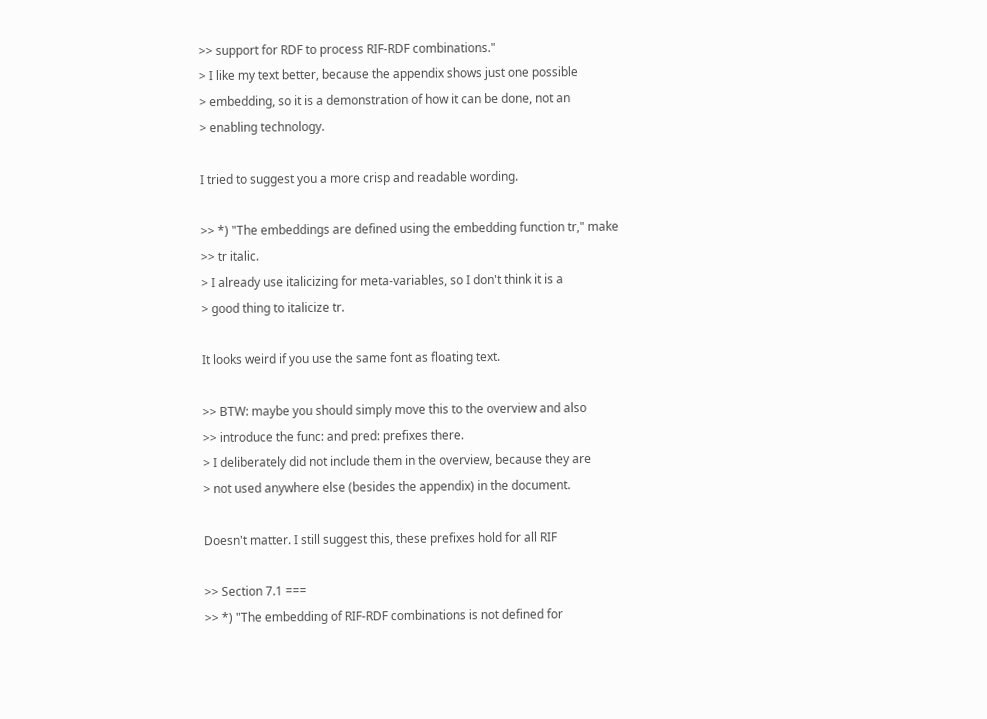>> support for RDF to process RIF-RDF combinations."
> I like my text better, because the appendix shows just one possible
> embedding, so it is a demonstration of how it can be done, not an
> enabling technology.

I tried to suggest you a more crisp and readable wording.

>> *) "The embeddings are defined using the embedding function tr," make
>> tr italic.
> I already use italicizing for meta-variables, so I don't think it is a
> good thing to italicize tr.

It looks weird if you use the same font as floating text.

>> BTW: maybe you should simply move this to the overview and also
>> introduce the func: and pred: prefixes there.
> I deliberately did not include them in the overview, because they are
> not used anywhere else (besides the appendix) in the document.

Doesn't matter. I still suggest this, these prefixes hold for all RIF

>> Section 7.1 ===
>> *) "The embedding of RIF-RDF combinations is not defined for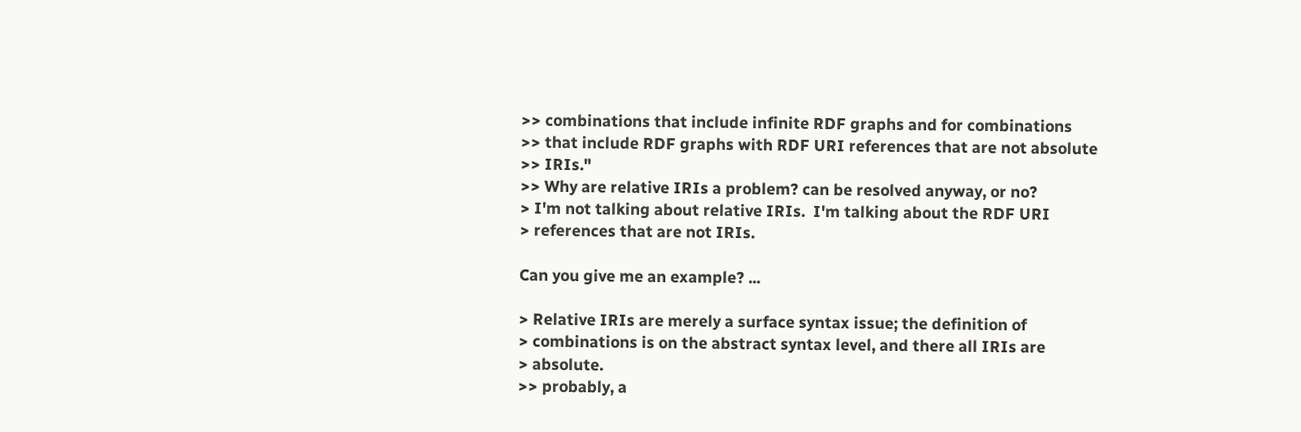>> combinations that include infinite RDF graphs and for combinations
>> that include RDF graphs with RDF URI references that are not absolute
>> IRIs."
>> Why are relative IRIs a problem? can be resolved anyway, or no?
> I'm not talking about relative IRIs.  I'm talking about the RDF URI
> references that are not IRIs.

Can you give me an example? ...

> Relative IRIs are merely a surface syntax issue; the definition of
> combinations is on the abstract syntax level, and there all IRIs are
> absolute.
>> probably, a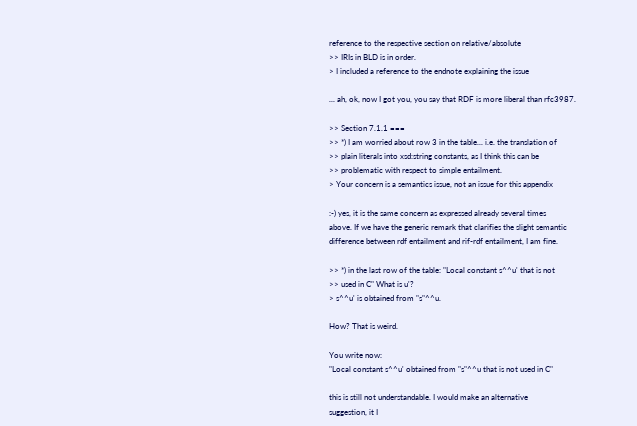reference to the respective section on relative/absolute
>> IRIs in BLD is in order.
> I included a reference to the endnote explaining the issue

... ah, ok, now I got you, you say that RDF is more liberal than rfc3987.

>> Section 7.1.1 ===
>> *) I am worried about row 3 in the table... i.e. the translation of
>> plain literals into xsd:string constants, as I think this can be
>> problematic with respect to simple entailment.
> Your concern is a semantics issue, not an issue for this appendix

:-) yes, it is the same concern as expressed already several times
above. If we have the generic remark that clarifies the slight semantic
difference between rdf entailment and rif-rdf entailment, I am fine.

>> *) in the last row of the table: "Local constant s^^u' that is not
>> used in C" What is u'?
> s^^u' is obtained from "s"^^u.

How? That is weird.

You write now:
"Local constant s^^u' obtained from "s"^^u that is not used in C"

this is still not understandable. I would make an alternative
suggestion, it I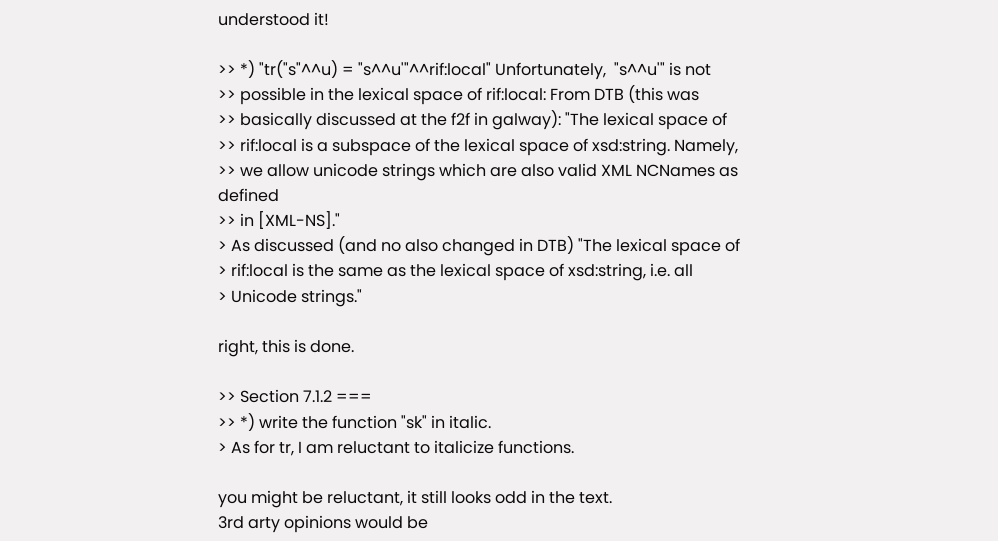understood it!

>> *) "tr("s"^^u) = "s^^u'"^^rif:local" Unfortunately,  "s^^u'" is not
>> possible in the lexical space of rif:local: From DTB (this was
>> basically discussed at the f2f in galway): "The lexical space of
>> rif:local is a subspace of the lexical space of xsd:string. Namely,
>> we allow unicode strings which are also valid XML NCNames as defined
>> in [XML-NS]."
> As discussed (and no also changed in DTB) "The lexical space of
> rif:local is the same as the lexical space of xsd:string, i.e. all
> Unicode strings."

right, this is done.

>> Section 7.1.2 ===
>> *) write the function "sk" in italic.
> As for tr, I am reluctant to italicize functions.

you might be reluctant, it still looks odd in the text.
3rd arty opinions would be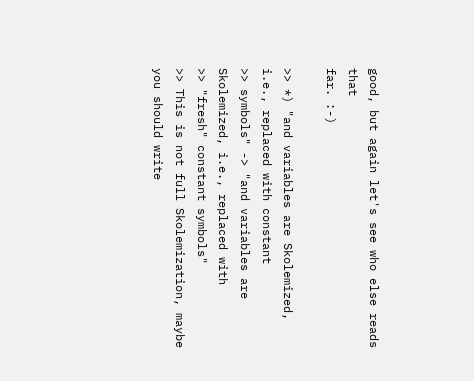good, but again let's see who else reads that
far. :-)

>> *) "and variables are Skolemized, i.e., replaced with constant
>> symbols" -> "and variables are Skolemized, i.e., replaced with
>> "fresh" constant symbols"
>> This is not full Skolemization, maybe you should write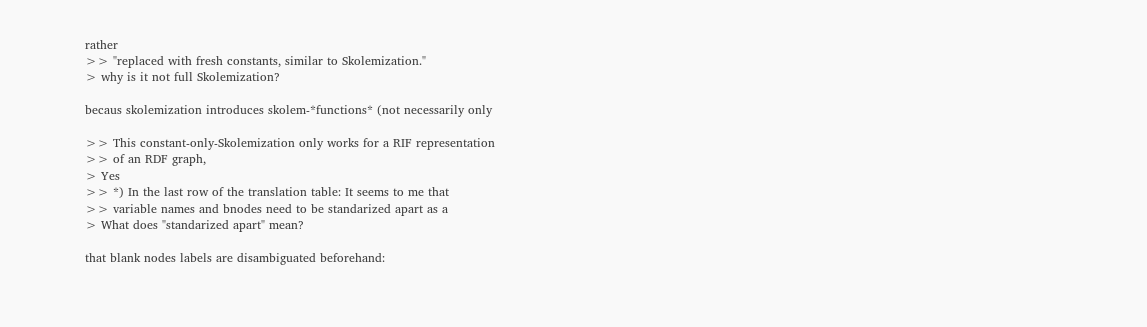rather
>> "replaced with fresh constants, similar to Skolemization."
> why is it not full Skolemization?

becaus skolemization introduces skolem-*functions* (not necessarily only

>> This constant-only-Skolemization only works for a RIF representation
>> of an RDF graph,
> Yes
>> *) In the last row of the translation table: It seems to me that
>> variable names and bnodes need to be standarized apart as a
> What does "standarized apart" mean?

that blank nodes labels are disambiguated beforehand: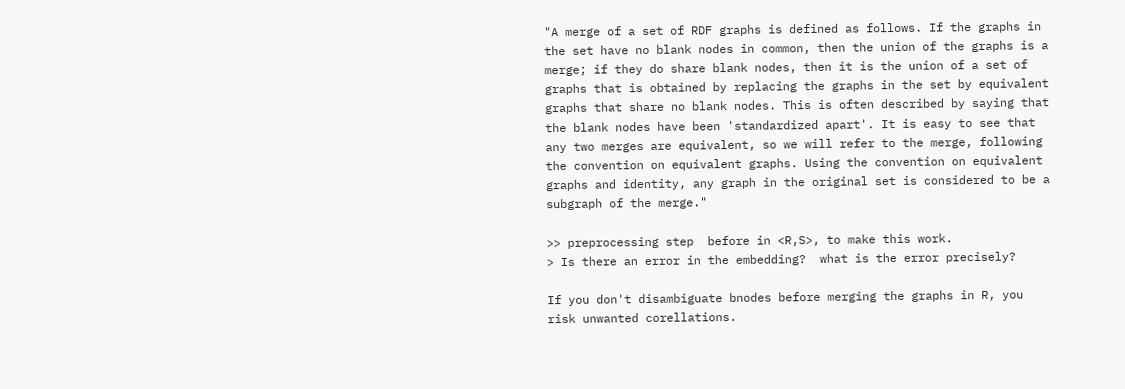"A merge of a set of RDF graphs is defined as follows. If the graphs in
the set have no blank nodes in common, then the union of the graphs is a
merge; if they do share blank nodes, then it is the union of a set of
graphs that is obtained by replacing the graphs in the set by equivalent
graphs that share no blank nodes. This is often described by saying that
the blank nodes have been 'standardized apart'. It is easy to see that
any two merges are equivalent, so we will refer to the merge, following
the convention on equivalent graphs. Using the convention on equivalent
graphs and identity, any graph in the original set is considered to be a
subgraph of the merge."

>> preprocessing step  before in <R,S>, to make this work.
> Is there an error in the embedding?  what is the error precisely?

If you don't disambiguate bnodes before merging the graphs in R, you
risk unwanted corellations.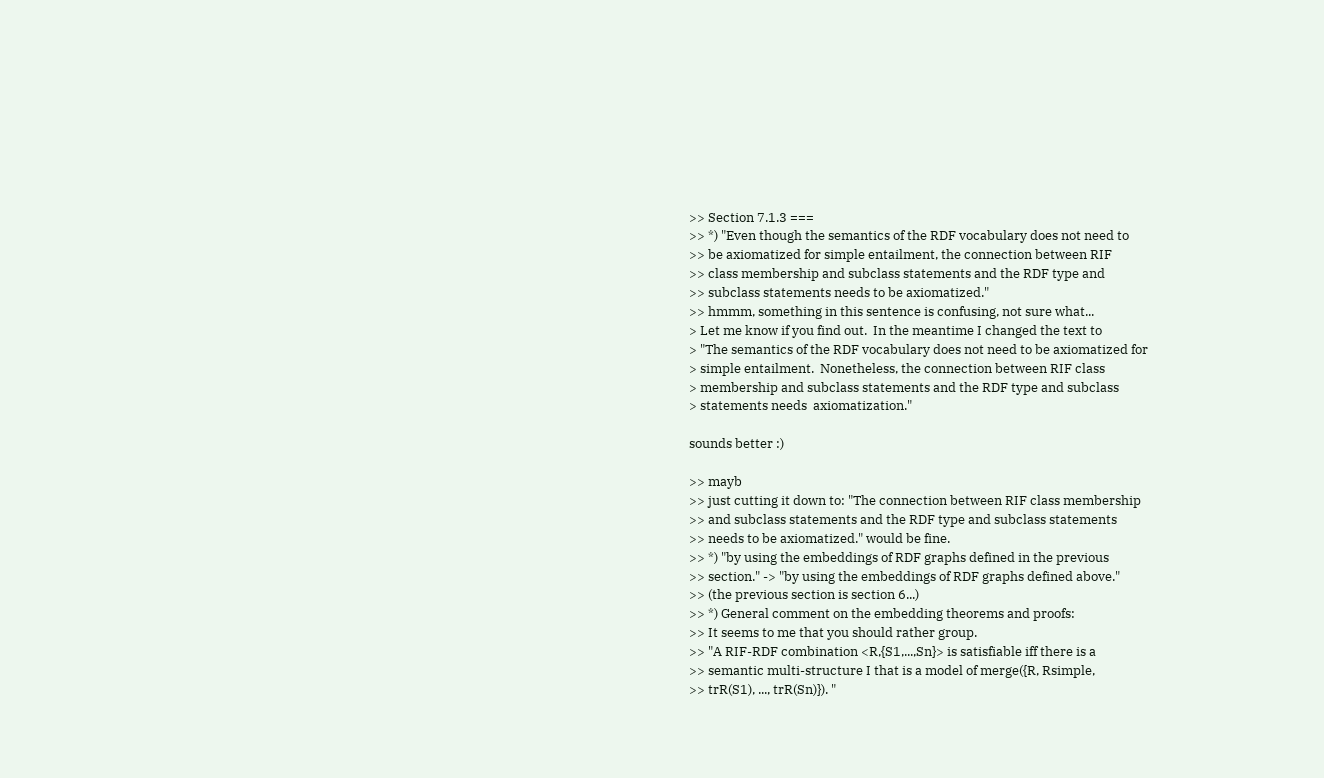>> Section 7.1.3 ===
>> *) "Even though the semantics of the RDF vocabulary does not need to
>> be axiomatized for simple entailment, the connection between RIF
>> class membership and subclass statements and the RDF type and
>> subclass statements needs to be axiomatized."
>> hmmm, something in this sentence is confusing, not sure what...
> Let me know if you find out.  In the meantime I changed the text to
> "The semantics of the RDF vocabulary does not need to be axiomatized for
> simple entailment.  Nonetheless, the connection between RIF class
> membership and subclass statements and the RDF type and subclass
> statements needs  axiomatization."

sounds better :)

>> mayb
>> just cutting it down to: "The connection between RIF class membership
>> and subclass statements and the RDF type and subclass statements
>> needs to be axiomatized." would be fine.
>> *) "by using the embeddings of RDF graphs defined in the previous
>> section." -> "by using the embeddings of RDF graphs defined above."
>> (the previous section is section 6...)
>> *) General comment on the embedding theorems and proofs:
>> It seems to me that you should rather group.
>> "A RIF-RDF combination <R,{S1,...,Sn}> is satisfiable iff there is a
>> semantic multi-structure I that is a model of merge({R, Rsimple,
>> trR(S1), ..., trR(Sn)}). "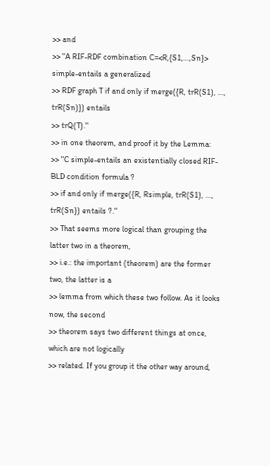>> and
>> "A RIF-RDF combination C=<R,{S1,...,Sn}> simple-entails a generalized
>> RDF graph T if and only if merge({R, trR(S1), ..., trR(Sn)}) entails
>> trQ(T)."
>> in one theorem, and proof it by the Lemma:
>> "C simple-entails an existentially closed RIF-BLD condition formula ?
>> if and only if merge({R, Rsimple, trR(S1), ..., trR(Sn}) entails ?."
>> That seems more logical than grouping the latter two in a theorem,
>> i.e.: the important (theorem) are the former two, the latter is a
>> lemma from which these two follow. As it looks now, the second
>> theorem says two different things at once, which are not logically
>> related. If you group it the other way around,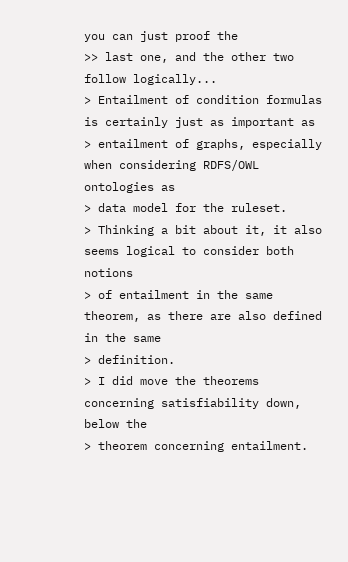you can just proof the
>> last one, and the other two follow logically...
> Entailment of condition formulas is certainly just as important as
> entailment of graphs, especially when considering RDFS/OWL ontologies as
> data model for the ruleset.
> Thinking a bit about it, it also seems logical to consider both notions
> of entailment in the same theorem, as there are also defined in the same
> definition.
> I did move the theorems concerning satisfiability down, below the
> theorem concerning entailment.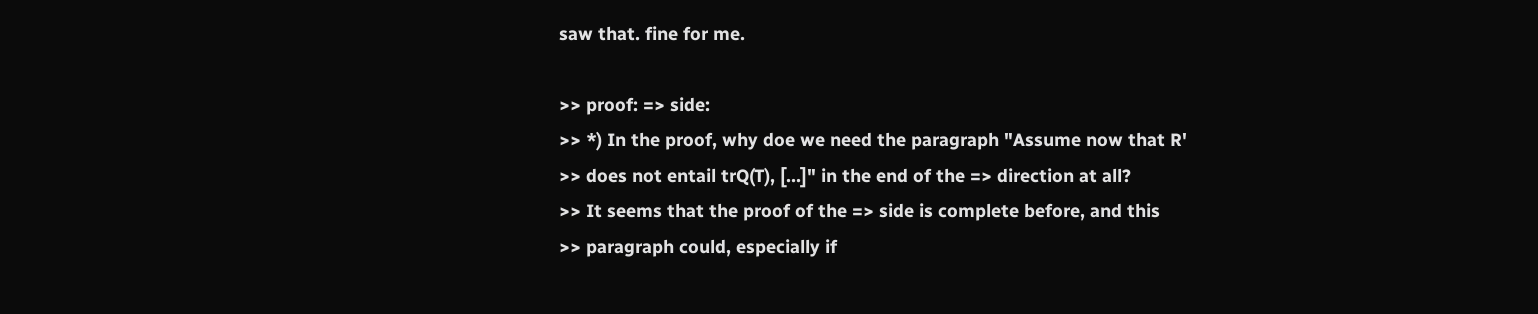saw that. fine for me.

>> proof: => side:
>> *) In the proof, why doe we need the paragraph "Assume now that R'
>> does not entail trQ(T), [...]" in the end of the => direction at all?
>> It seems that the proof of the => side is complete before, and this
>> paragraph could, especially if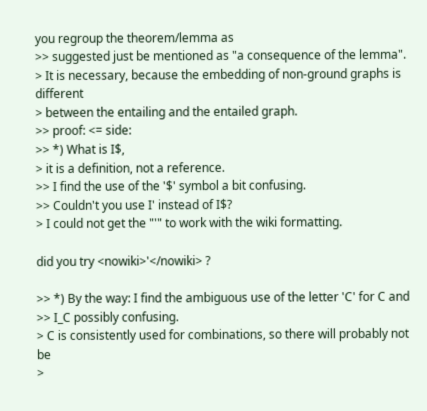you regroup the theorem/lemma as
>> suggested just be mentioned as "a consequence of the lemma".
> It is necessary, because the embedding of non-ground graphs is different
> between the entailing and the entailed graph.
>> proof: <= side:
>> *) What is I$,
> it is a definition, not a reference.
>> I find the use of the '$' symbol a bit confusing.
>> Couldn't you use I' instead of I$?
> I could not get the "'" to work with the wiki formatting.

did you try <nowiki>'</nowiki> ?

>> *) By the way: I find the ambiguous use of the letter 'C' for C and
>> I_C possibly confusing.
> C is consistently used for combinations, so there will probably not be
>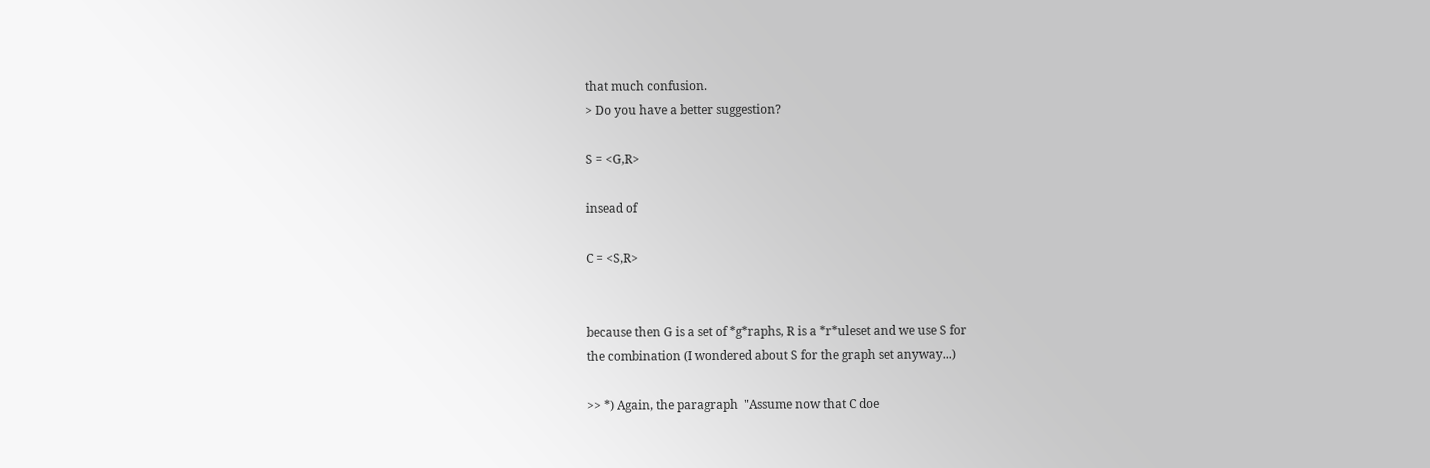that much confusion.
> Do you have a better suggestion?

S = <G,R>

insead of

C = <S,R>


because then G is a set of *g*raphs, R is a *r*uleset and we use S for
the combination (I wondered about S for the graph set anyway...)

>> *) Again, the paragraph  "Assume now that C doe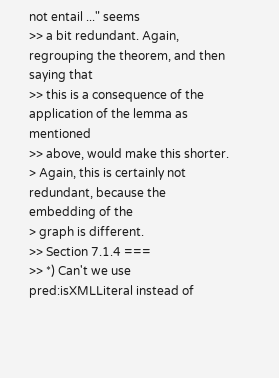not entail ..." seems
>> a bit redundant. Again, regrouping the theorem, and then saying that
>> this is a consequence of the application of the lemma as mentioned
>> above, would make this shorter.
> Again, this is certainly not redundant, because the embedding of the
> graph is different.
>> Section 7.1.4 ===
>> *) Can't we use pred:isXMLLiteral instead of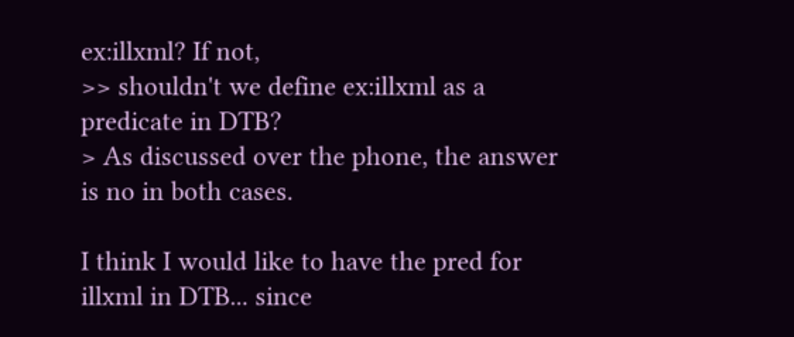ex:illxml? If not,
>> shouldn't we define ex:illxml as a predicate in DTB?
> As discussed over the phone, the answer is no in both cases.

I think I would like to have the pred for illxml in DTB... since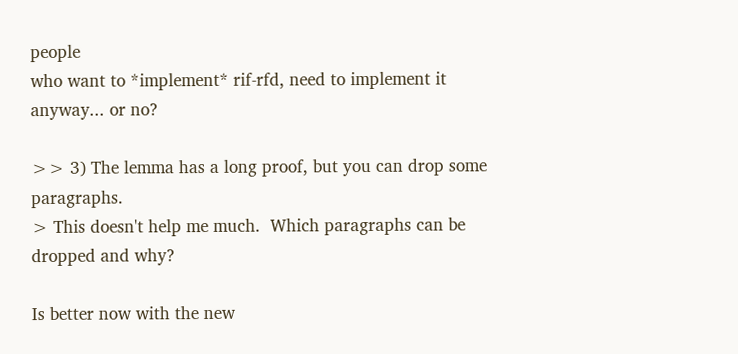people
who want to *implement* rif-rfd, need to implement it anyway... or no?

>> 3) The lemma has a long proof, but you can drop some paragraphs.
> This doesn't help me much.  Which paragraphs can be dropped and why?

Is better now with the new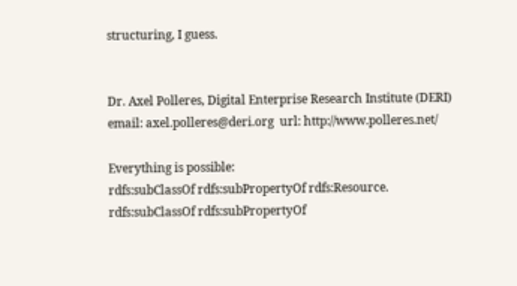structuring, I guess.


Dr. Axel Polleres, Digital Enterprise Research Institute (DERI)
email: axel.polleres@deri.org  url: http://www.polleres.net/

Everything is possible:
rdfs:subClassOf rdfs:subPropertyOf rdfs:Resource.
rdfs:subClassOf rdfs:subPropertyOf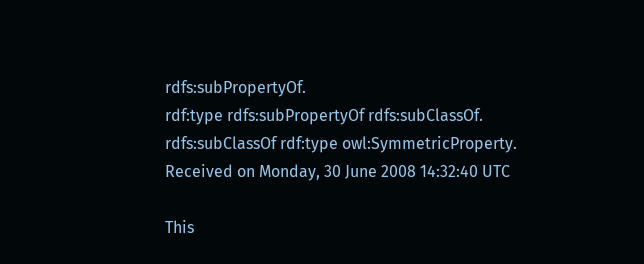rdfs:subPropertyOf.
rdf:type rdfs:subPropertyOf rdfs:subClassOf.
rdfs:subClassOf rdf:type owl:SymmetricProperty.
Received on Monday, 30 June 2008 14:32:40 UTC

This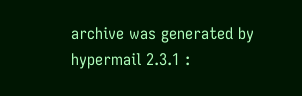archive was generated by hypermail 2.3.1 :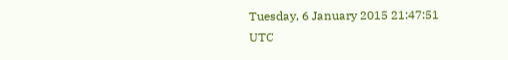Tuesday, 6 January 2015 21:47:51 UTC